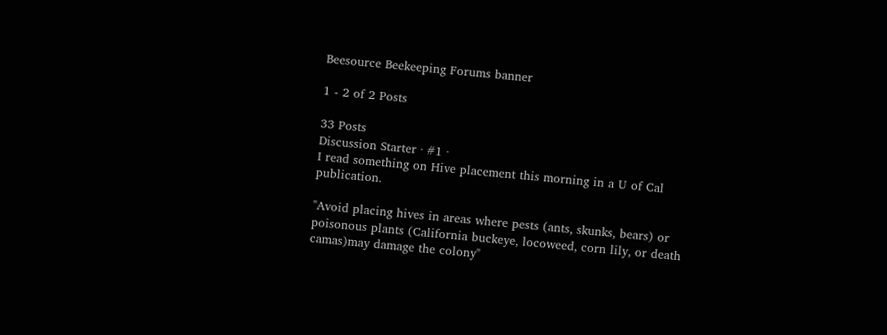Beesource Beekeeping Forums banner

1 - 2 of 2 Posts

33 Posts
Discussion Starter · #1 ·
I read something on Hive placement this morning in a U of Cal publication.

"Avoid placing hives in areas where pests (ants, skunks, bears) or poisonous plants (California buckeye, locoweed, corn lily, or death camas)may damage the colony"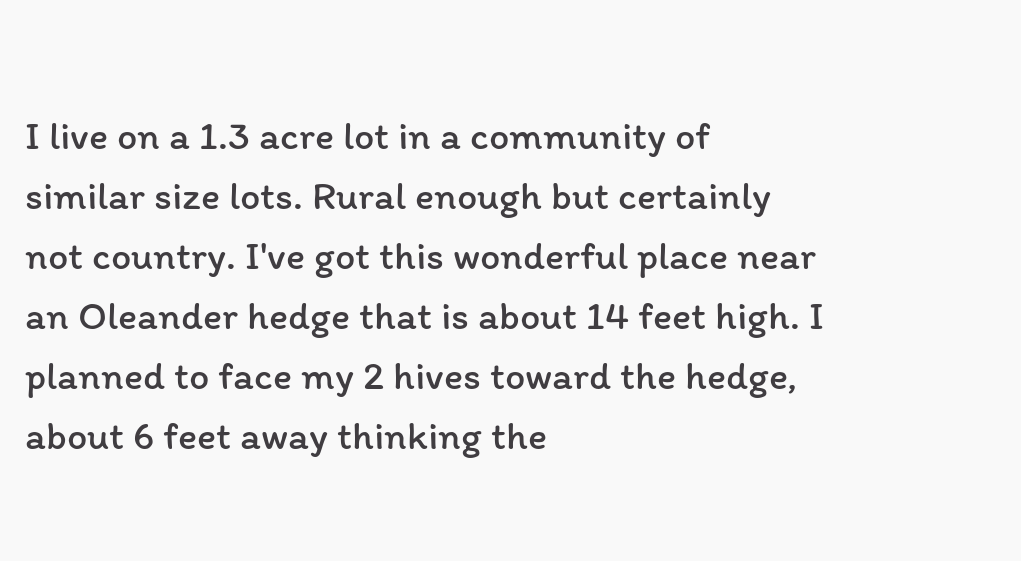I live on a 1.3 acre lot in a community of similar size lots. Rural enough but certainly not country. I've got this wonderful place near an Oleander hedge that is about 14 feet high. I planned to face my 2 hives toward the hedge, about 6 feet away thinking the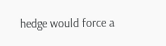hedge would force a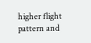higher flight pattern and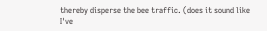thereby disperse the bee traffic. (does it sound like I've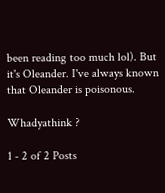been reading too much lol). But it's Oleander. I've always known that Oleander is poisonous.

Whadyathink ?

1 - 2 of 2 Posts